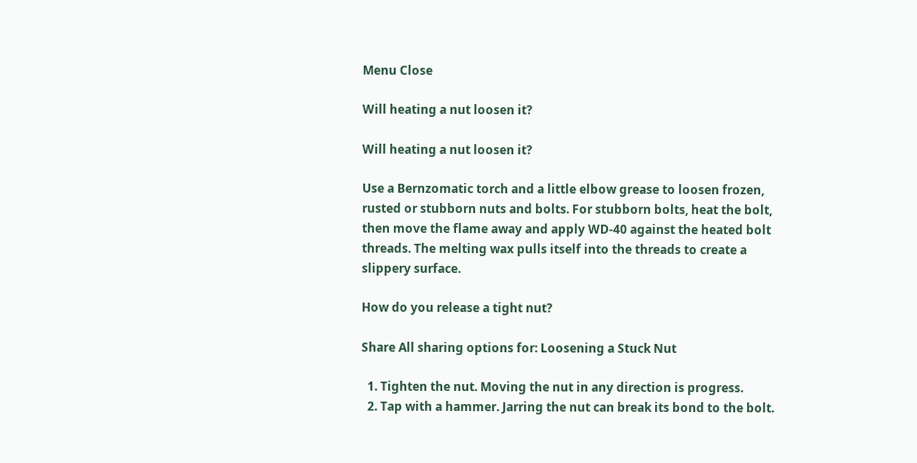Menu Close

Will heating a nut loosen it?

Will heating a nut loosen it?

Use a Bernzomatic torch and a little elbow grease to loosen frozen, rusted or stubborn nuts and bolts. For stubborn bolts, heat the bolt, then move the flame away and apply WD-40 against the heated bolt threads. The melting wax pulls itself into the threads to create a slippery surface.

How do you release a tight nut?

Share All sharing options for: Loosening a Stuck Nut

  1. Tighten the nut. Moving the nut in any direction is progress.
  2. Tap with a hammer. Jarring the nut can break its bond to the bolt.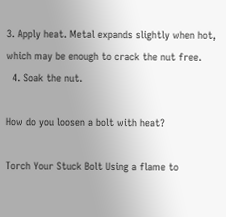3. Apply heat. Metal expands slightly when hot, which may be enough to crack the nut free.
  4. Soak the nut.

How do you loosen a bolt with heat?

Torch Your Stuck Bolt Using a flame to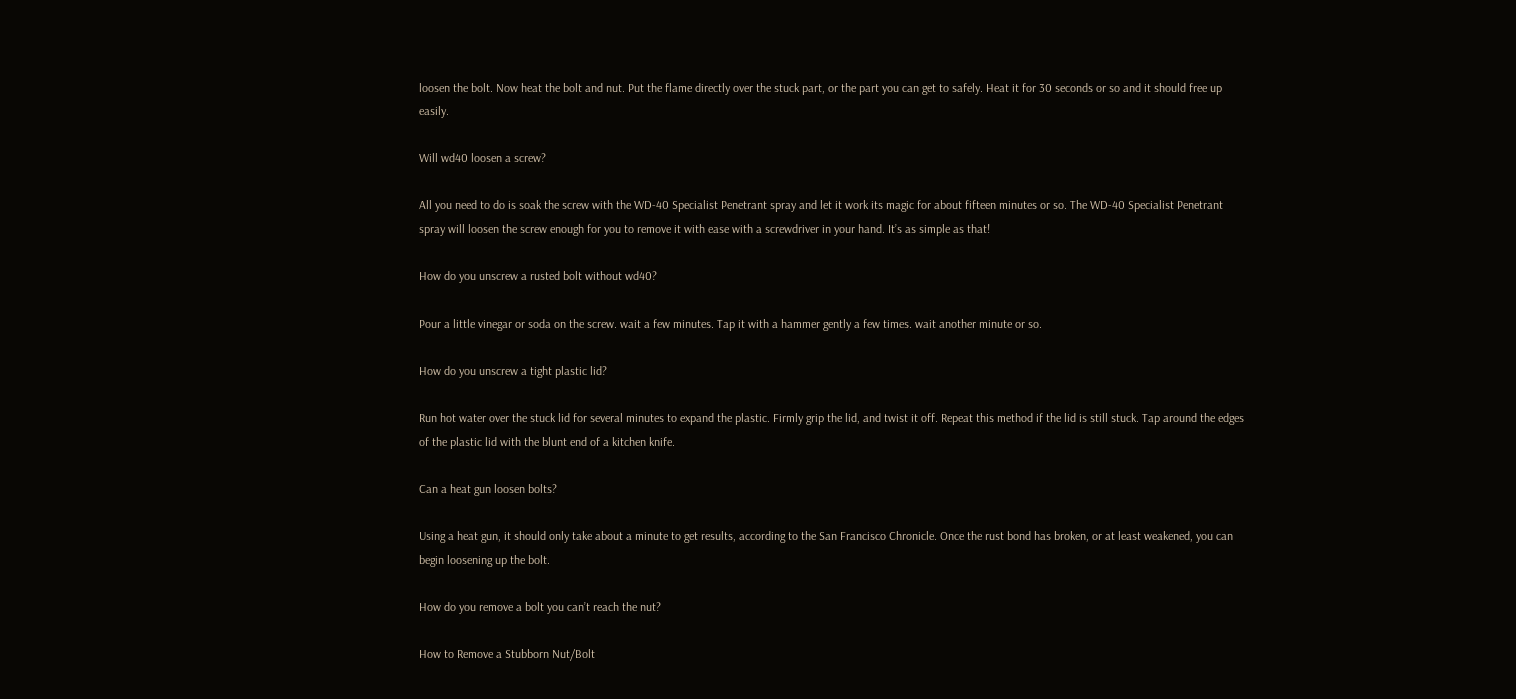loosen the bolt. Now heat the bolt and nut. Put the flame directly over the stuck part, or the part you can get to safely. Heat it for 30 seconds or so and it should free up easily.

Will wd40 loosen a screw?

All you need to do is soak the screw with the WD-40 Specialist Penetrant spray and let it work its magic for about fifteen minutes or so. The WD-40 Specialist Penetrant spray will loosen the screw enough for you to remove it with ease with a screwdriver in your hand. It’s as simple as that!

How do you unscrew a rusted bolt without wd40?

Pour a little vinegar or soda on the screw. wait a few minutes. Tap it with a hammer gently a few times. wait another minute or so.

How do you unscrew a tight plastic lid?

Run hot water over the stuck lid for several minutes to expand the plastic. Firmly grip the lid, and twist it off. Repeat this method if the lid is still stuck. Tap around the edges of the plastic lid with the blunt end of a kitchen knife.

Can a heat gun loosen bolts?

Using a heat gun, it should only take about a minute to get results, according to the San Francisco Chronicle. Once the rust bond has broken, or at least weakened, you can begin loosening up the bolt.

How do you remove a bolt you can’t reach the nut?

How to Remove a Stubborn Nut/Bolt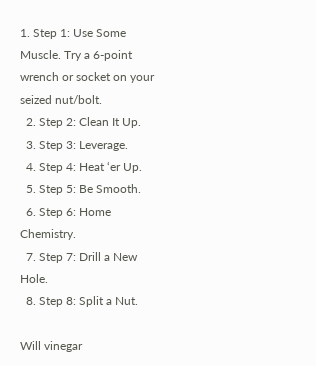1. Step 1: Use Some Muscle. Try a 6-point wrench or socket on your seized nut/bolt.
  2. Step 2: Clean It Up.
  3. Step 3: Leverage.
  4. Step 4: Heat ‘er Up.
  5. Step 5: Be Smooth.
  6. Step 6: Home Chemistry.
  7. Step 7: Drill a New Hole.
  8. Step 8: Split a Nut.

Will vinegar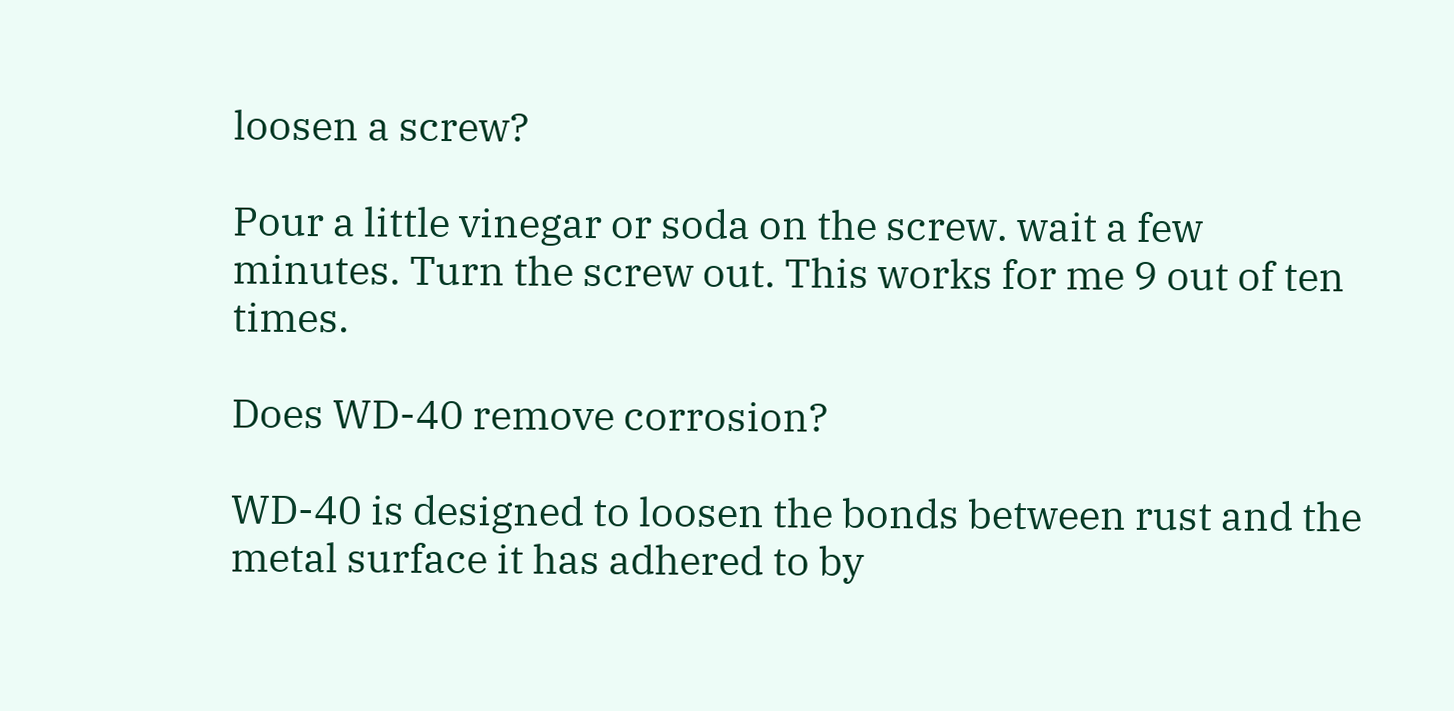loosen a screw?

Pour a little vinegar or soda on the screw. wait a few minutes. Turn the screw out. This works for me 9 out of ten times.

Does WD-40 remove corrosion?

WD-40 is designed to loosen the bonds between rust and the metal surface it has adhered to by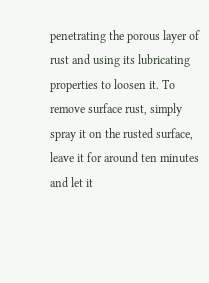penetrating the porous layer of rust and using its lubricating properties to loosen it. To remove surface rust, simply spray it on the rusted surface, leave it for around ten minutes and let it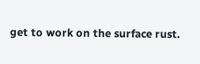get to work on the surface rust.